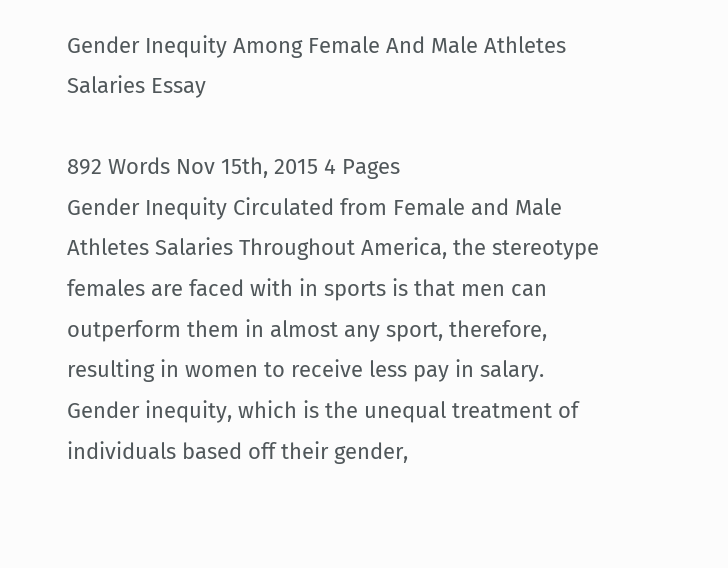Gender Inequity Among Female And Male Athletes Salaries Essay

892 Words Nov 15th, 2015 4 Pages
Gender Inequity Circulated from Female and Male Athletes Salaries Throughout America, the stereotype females are faced with in sports is that men can outperform them in almost any sport, therefore, resulting in women to receive less pay in salary. Gender inequity, which is the unequal treatment of individuals based off their gender,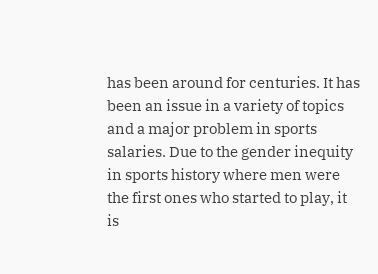has been around for centuries. It has been an issue in a variety of topics and a major problem in sports salaries. Due to the gender inequity in sports history where men were the first ones who started to play, it is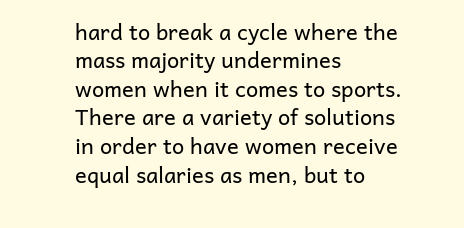hard to break a cycle where the mass majority undermines women when it comes to sports. There are a variety of solutions in order to have women receive equal salaries as men, but to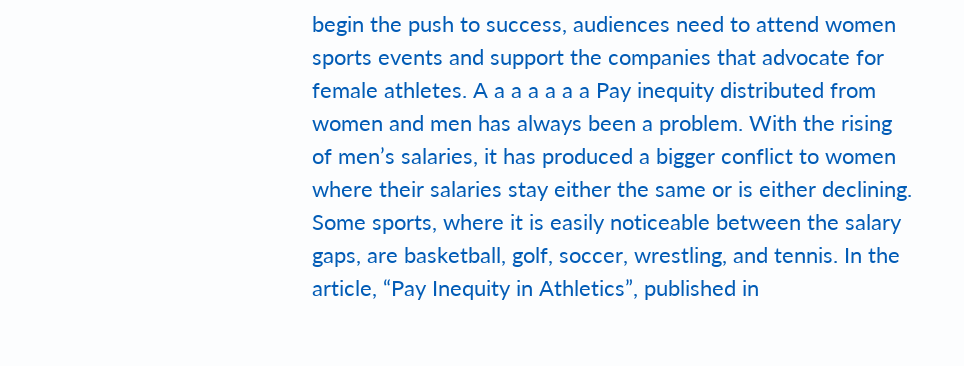begin the push to success, audiences need to attend women sports events and support the companies that advocate for female athletes. A a a a a a a Pay inequity distributed from women and men has always been a problem. With the rising of men’s salaries, it has produced a bigger conflict to women where their salaries stay either the same or is either declining. Some sports, where it is easily noticeable between the salary gaps, are basketball, golf, soccer, wrestling, and tennis. In the article, “Pay Inequity in Athletics”, published in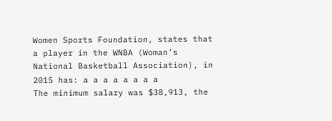Women Sports Foundation, states that a player in the WNBA (Woman’s National Basketball Association), in 2015 has: a a a a a a a a
The minimum salary was $38,913, the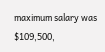maximum salary was $109,500,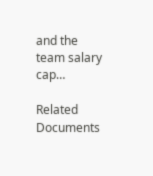and the team salary cap…

Related Documents